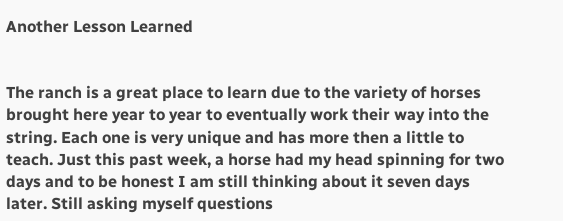Another Lesson Learned


The ranch is a great place to learn due to the variety of horses brought here year to year to eventually work their way into the string. Each one is very unique and has more then a little to teach. Just this past week, a horse had my head spinning for two days and to be honest I am still thinking about it seven days later. Still asking myself questions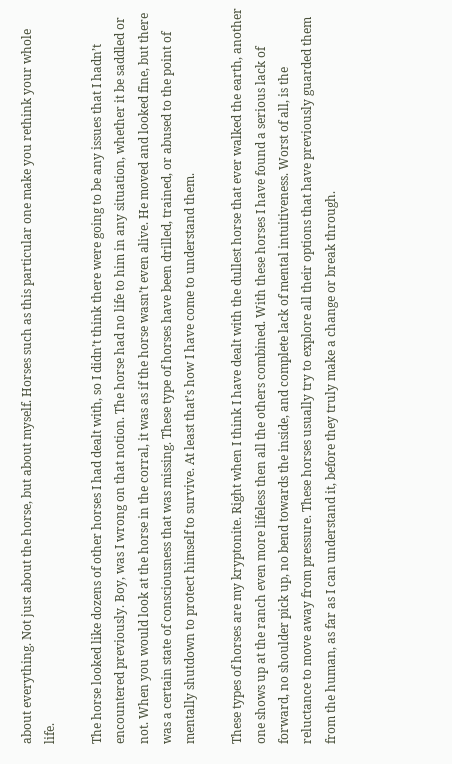about everything. Not just about the horse, but about myself. Horses such as this particular one make you rethink your whole life.

The horse looked like dozens of other horses I had dealt with, so I didn’t think there were going to be any issues that I hadn’t encountered previously. Boy, was I wrong on that notion. The horse had no life to him in any situation, whether it be saddled or not. When you would look at the horse in the corral, it was as if the horse wasn’t even alive. He moved and looked fine, but there was a certain state of consciousness that was missing. These type of horses have been drilled, trained, or abused to the point of mentally shutdown to protect himself to survive. At least that’s how I have come to understand them.

These types of horses are my kryptonite. Right when I think I have dealt with the dullest horse that ever walked the earth, another one shows up at the ranch even more lifeless then all the others combined. With these horses I have found a serious lack of forward, no shoulder pick up, no bend towards the inside, and complete lack of mental intuitiveness. Worst of all, is the reluctance to move away from pressure. These horses usually try to explore all their options that have previously guarded them from the human, as far as I can understand it, before they truly make a change or break through.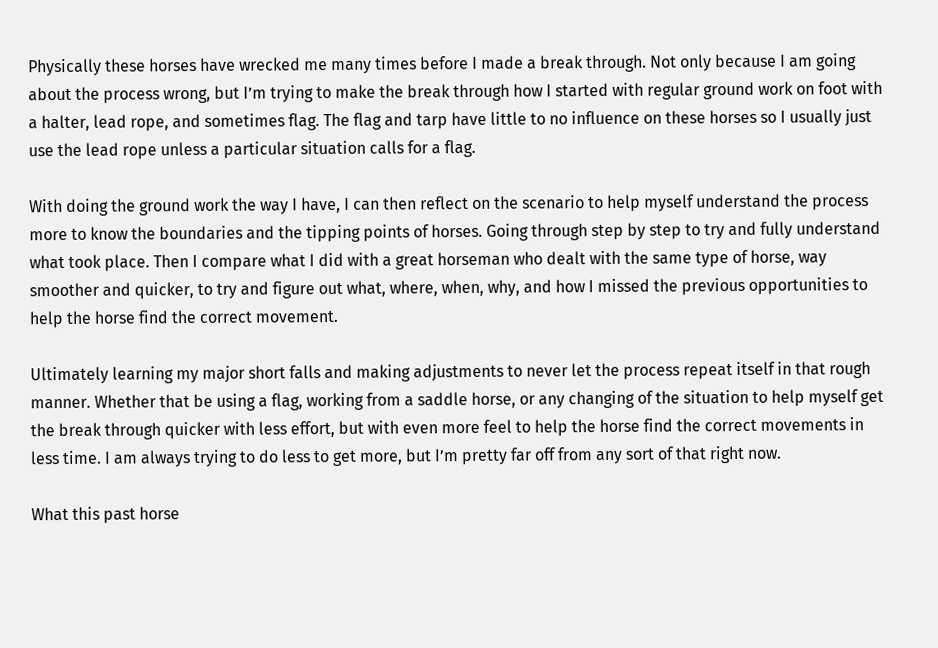Physically these horses have wrecked me many times before I made a break through. Not only because I am going about the process wrong, but I’m trying to make the break through how I started with regular ground work on foot with a halter, lead rope, and sometimes flag. The flag and tarp have little to no influence on these horses so I usually just use the lead rope unless a particular situation calls for a flag.

With doing the ground work the way I have, I can then reflect on the scenario to help myself understand the process more to know the boundaries and the tipping points of horses. Going through step by step to try and fully understand what took place. Then I compare what I did with a great horseman who dealt with the same type of horse, way smoother and quicker, to try and figure out what, where, when, why, and how I missed the previous opportunities to help the horse find the correct movement.

Ultimately learning my major short falls and making adjustments to never let the process repeat itself in that rough manner. Whether that be using a flag, working from a saddle horse, or any changing of the situation to help myself get the break through quicker with less effort, but with even more feel to help the horse find the correct movements in less time. I am always trying to do less to get more, but I’m pretty far off from any sort of that right now.

What this past horse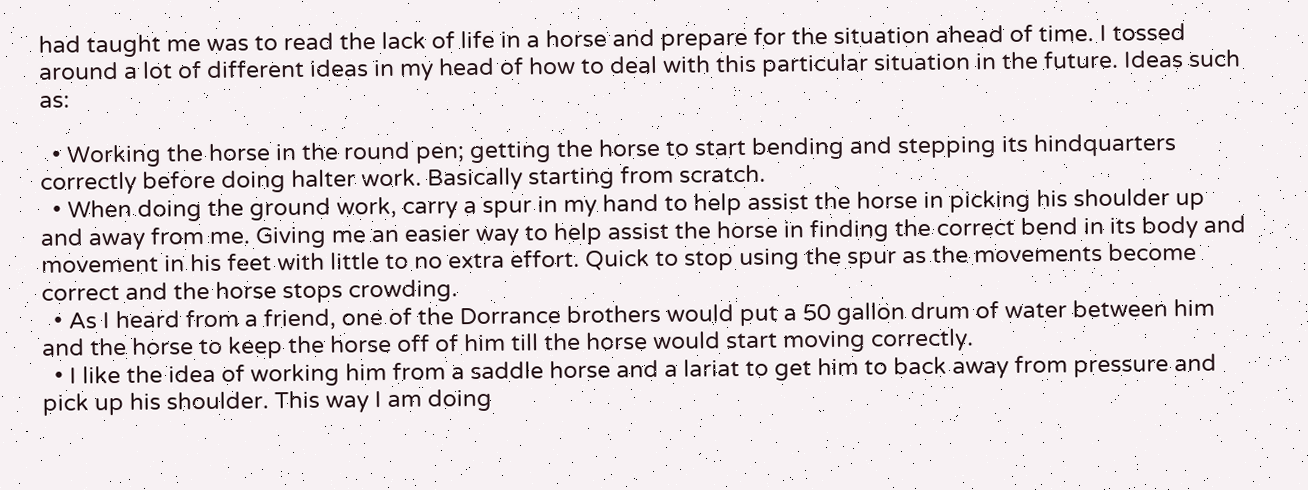had taught me was to read the lack of life in a horse and prepare for the situation ahead of time. I tossed around a lot of different ideas in my head of how to deal with this particular situation in the future. Ideas such as:

  • Working the horse in the round pen; getting the horse to start bending and stepping its hindquarters correctly before doing halter work. Basically starting from scratch.
  • When doing the ground work, carry a spur in my hand to help assist the horse in picking his shoulder up and away from me. Giving me an easier way to help assist the horse in finding the correct bend in its body and movement in his feet with little to no extra effort. Quick to stop using the spur as the movements become correct and the horse stops crowding.
  • As I heard from a friend, one of the Dorrance brothers would put a 50 gallon drum of water between him and the horse to keep the horse off of him till the horse would start moving correctly.
  • I like the idea of working him from a saddle horse and a lariat to get him to back away from pressure and pick up his shoulder. This way I am doing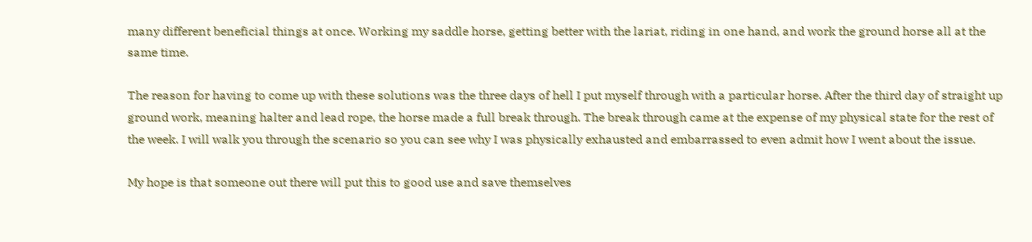many different beneficial things at once. Working my saddle horse, getting better with the lariat, riding in one hand, and work the ground horse all at the same time.

The reason for having to come up with these solutions was the three days of hell I put myself through with a particular horse. After the third day of straight up ground work, meaning halter and lead rope, the horse made a full break through. The break through came at the expense of my physical state for the rest of the week. I will walk you through the scenario so you can see why I was physically exhausted and embarrassed to even admit how I went about the issue.

My hope is that someone out there will put this to good use and save themselves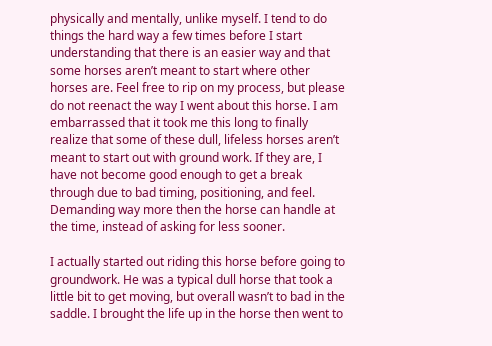physically and mentally, unlike myself. I tend to do things the hard way a few times before I start understanding that there is an easier way and that some horses aren’t meant to start where other horses are. Feel free to rip on my process, but please do not reenact the way I went about this horse. I am embarrassed that it took me this long to finally realize that some of these dull, lifeless horses aren’t meant to start out with ground work. If they are, I have not become good enough to get a break through due to bad timing, positioning, and feel. Demanding way more then the horse can handle at the time, instead of asking for less sooner.

I actually started out riding this horse before going to groundwork. He was a typical dull horse that took a little bit to get moving, but overall wasn’t to bad in the saddle. I brought the life up in the horse then went to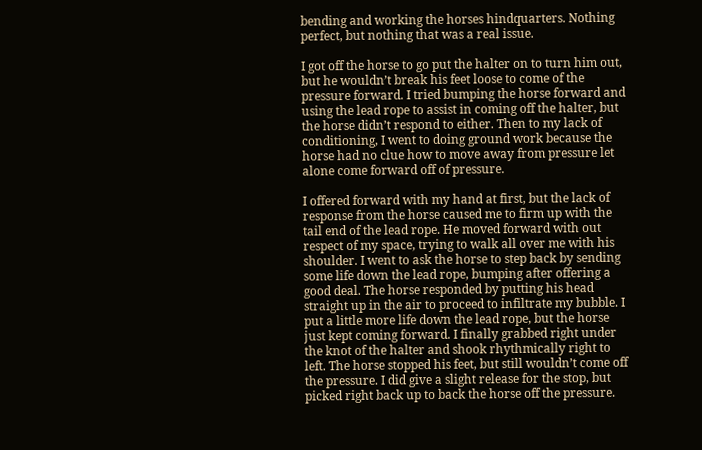bending and working the horses hindquarters. Nothing perfect, but nothing that was a real issue.

I got off the horse to go put the halter on to turn him out, but he wouldn’t break his feet loose to come of the pressure forward. I tried bumping the horse forward and using the lead rope to assist in coming off the halter, but the horse didn’t respond to either. Then to my lack of conditioning, I went to doing ground work because the horse had no clue how to move away from pressure let alone come forward off of pressure.

I offered forward with my hand at first, but the lack of response from the horse caused me to firm up with the tail end of the lead rope. He moved forward with out respect of my space, trying to walk all over me with his shoulder. I went to ask the horse to step back by sending some life down the lead rope, bumping after offering a good deal. The horse responded by putting his head straight up in the air to proceed to infiltrate my bubble. I put a little more life down the lead rope, but the horse just kept coming forward. I finally grabbed right under the knot of the halter and shook rhythmically right to left. The horse stopped his feet, but still wouldn’t come off the pressure. I did give a slight release for the stop, but picked right back up to back the horse off the pressure.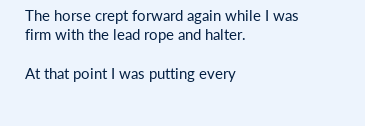The horse crept forward again while I was firm with the lead rope and halter.

At that point I was putting every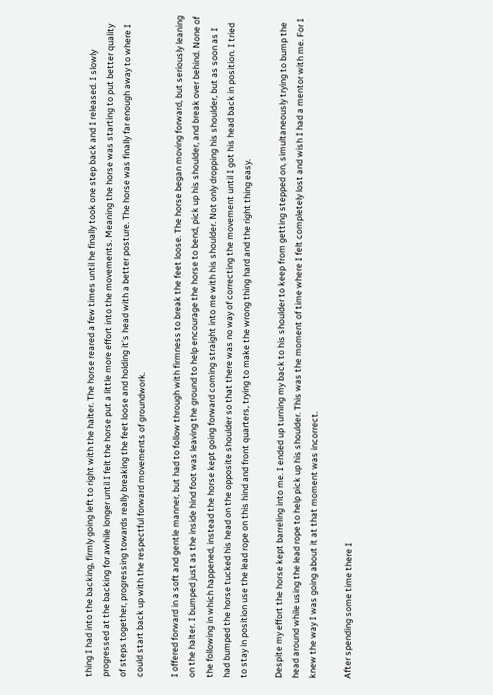thing I had into the backing, firmly going left to right with the halter. The horse reared a few times until he finally took one step back and I released. I slowly progressed at the backing for awhile longer until I felt the horse put a little more effort into the movements. Meaning the horse was starting to put better quality of steps together, progressing towards really breaking the feet loose and holding it’s head with a better posture. The horse was finally far enough away to where I could start back up with the respectful forward movements of groundwork.

I offered forward in a soft and gentle manner, but had to follow through with firmness to break the feet loose. The horse began moving forward, but seriously leaning on the halter. I bumped just as the inside hind foot was leaving the ground to help encourage the horse to bend, pick up his shoulder, and break over behind. None of the following in which happened, instead the horse kept going forward coming straight into me with his shoulder. Not only dropping his shoulder, but as soon as I had bumped the horse tucked his head on the opposite shoulder so that there was no way of correcting the movement until I got his head back in position. I tried to stay in position use the lead rope on this hind and front quarters, trying to make the wrong thing hard and the right thing easy.

Despite my effort the horse kept barreling into me. I ended up turning my back to his shoulder to keep from getting stepped on, simultaneously trying to bump the head around while using the lead rope to help pick up his shoulder. This was the moment of time where I felt completely lost and wish I had a mentor with me. For I knew the way I was going about it at that moment was incorrect.

After spending some time there I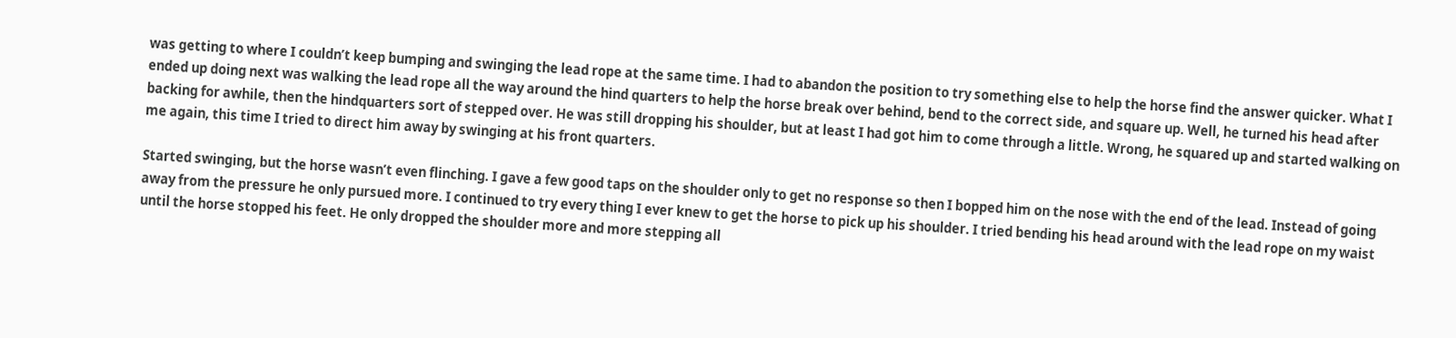was getting to where I couldn’t keep bumping and swinging the lead rope at the same time. I had to abandon the position to try something else to help the horse find the answer quicker. What I ended up doing next was walking the lead rope all the way around the hind quarters to help the horse break over behind, bend to the correct side, and square up. Well, he turned his head after backing for awhile, then the hindquarters sort of stepped over. He was still dropping his shoulder, but at least I had got him to come through a little. Wrong, he squared up and started walking on me again, this time I tried to direct him away by swinging at his front quarters.

Started swinging, but the horse wasn’t even flinching. I gave a few good taps on the shoulder only to get no response so then I bopped him on the nose with the end of the lead. Instead of going away from the pressure he only pursued more. I continued to try every thing I ever knew to get the horse to pick up his shoulder. I tried bending his head around with the lead rope on my waist until the horse stopped his feet. He only dropped the shoulder more and more stepping all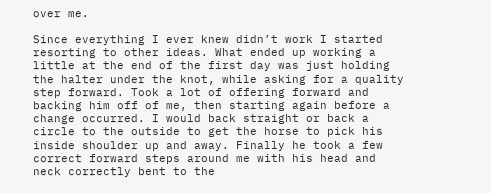over me.

Since everything I ever knew didn’t work I started resorting to other ideas. What ended up working a little at the end of the first day was just holding the halter under the knot, while asking for a quality step forward. Took a lot of offering forward and backing him off of me, then starting again before a change occurred. I would back straight or back a circle to the outside to get the horse to pick his inside shoulder up and away. Finally he took a few correct forward steps around me with his head and neck correctly bent to the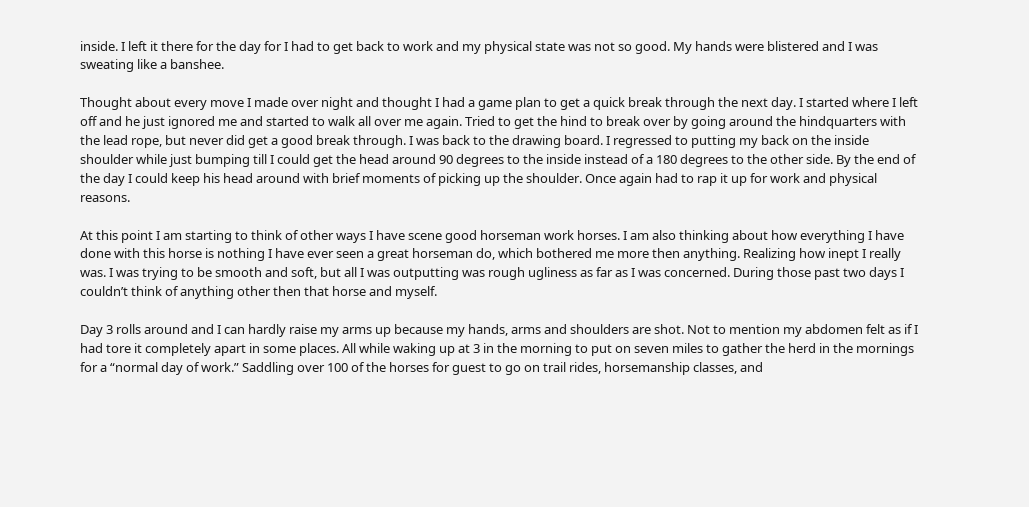inside. I left it there for the day for I had to get back to work and my physical state was not so good. My hands were blistered and I was sweating like a banshee.

Thought about every move I made over night and thought I had a game plan to get a quick break through the next day. I started where I left off and he just ignored me and started to walk all over me again. Tried to get the hind to break over by going around the hindquarters with the lead rope, but never did get a good break through. I was back to the drawing board. I regressed to putting my back on the inside shoulder while just bumping till I could get the head around 90 degrees to the inside instead of a 180 degrees to the other side. By the end of the day I could keep his head around with brief moments of picking up the shoulder. Once again had to rap it up for work and physical reasons.

At this point I am starting to think of other ways I have scene good horseman work horses. I am also thinking about how everything I have done with this horse is nothing I have ever seen a great horseman do, which bothered me more then anything. Realizing how inept I really was. I was trying to be smooth and soft, but all I was outputting was rough ugliness as far as I was concerned. During those past two days I couldn’t think of anything other then that horse and myself.

Day 3 rolls around and I can hardly raise my arms up because my hands, arms and shoulders are shot. Not to mention my abdomen felt as if I had tore it completely apart in some places. All while waking up at 3 in the morning to put on seven miles to gather the herd in the mornings for a “normal day of work.” Saddling over 100 of the horses for guest to go on trail rides, horsemanship classes, and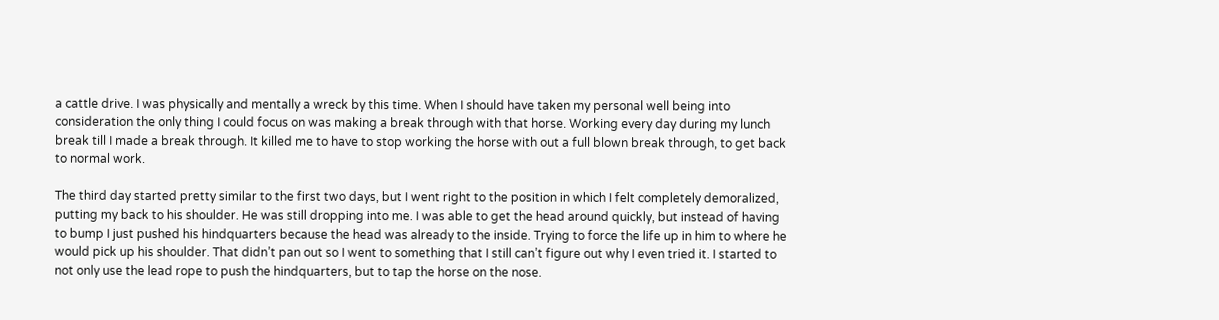a cattle drive. I was physically and mentally a wreck by this time. When I should have taken my personal well being into consideration the only thing I could focus on was making a break through with that horse. Working every day during my lunch break till I made a break through. It killed me to have to stop working the horse with out a full blown break through, to get back to normal work.

The third day started pretty similar to the first two days, but I went right to the position in which I felt completely demoralized, putting my back to his shoulder. He was still dropping into me. I was able to get the head around quickly, but instead of having to bump I just pushed his hindquarters because the head was already to the inside. Trying to force the life up in him to where he would pick up his shoulder. That didn’t pan out so I went to something that I still can’t figure out why I even tried it. I started to not only use the lead rope to push the hindquarters, but to tap the horse on the nose.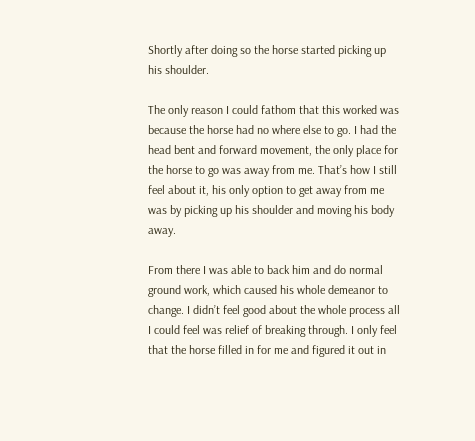Shortly after doing so the horse started picking up his shoulder.

The only reason I could fathom that this worked was because the horse had no where else to go. I had the head bent and forward movement, the only place for the horse to go was away from me. That’s how I still feel about it, his only option to get away from me was by picking up his shoulder and moving his body away.

From there I was able to back him and do normal ground work, which caused his whole demeanor to change. I didn’t feel good about the whole process all I could feel was relief of breaking through. I only feel that the horse filled in for me and figured it out in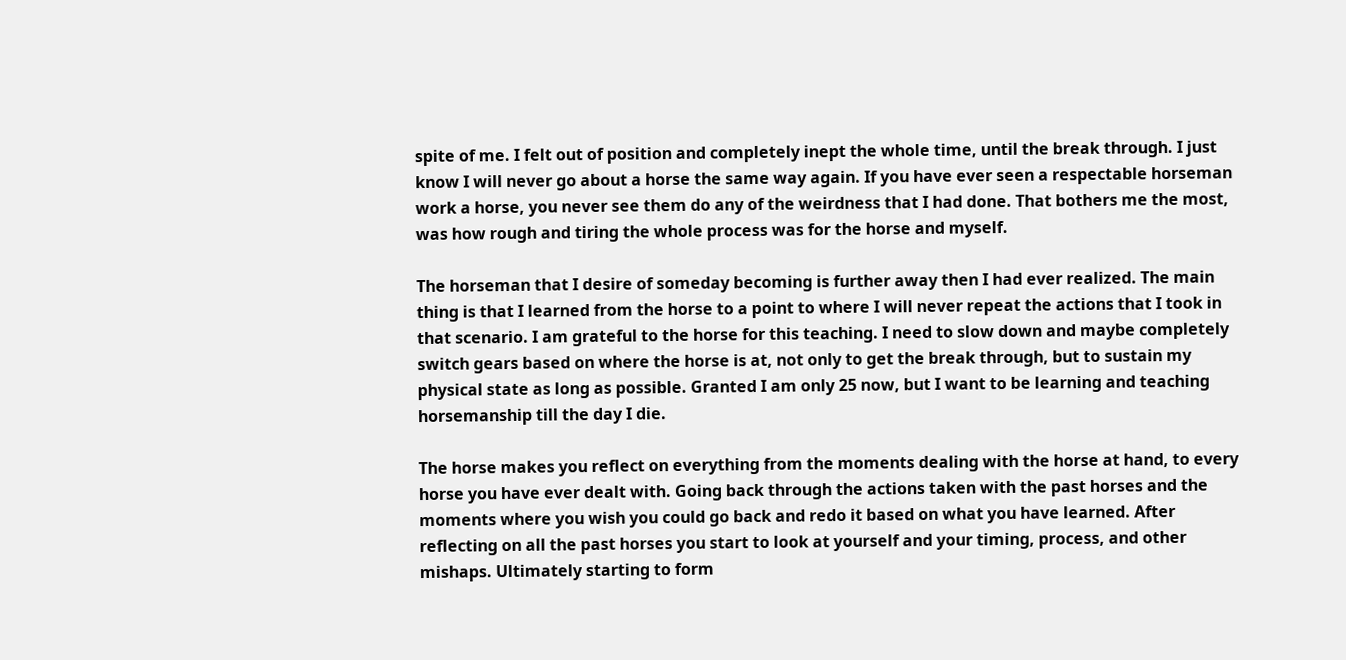spite of me. I felt out of position and completely inept the whole time, until the break through. I just know I will never go about a horse the same way again. If you have ever seen a respectable horseman work a horse, you never see them do any of the weirdness that I had done. That bothers me the most, was how rough and tiring the whole process was for the horse and myself.

The horseman that I desire of someday becoming is further away then I had ever realized. The main thing is that I learned from the horse to a point to where I will never repeat the actions that I took in that scenario. I am grateful to the horse for this teaching. I need to slow down and maybe completely switch gears based on where the horse is at, not only to get the break through, but to sustain my physical state as long as possible. Granted I am only 25 now, but I want to be learning and teaching horsemanship till the day I die.

The horse makes you reflect on everything from the moments dealing with the horse at hand, to every horse you have ever dealt with. Going back through the actions taken with the past horses and the moments where you wish you could go back and redo it based on what you have learned. After reflecting on all the past horses you start to look at yourself and your timing, process, and other mishaps. Ultimately starting to form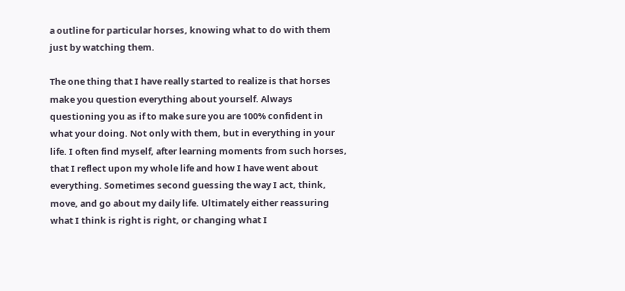a outline for particular horses, knowing what to do with them just by watching them.

The one thing that I have really started to realize is that horses make you question everything about yourself. Always questioning you as if to make sure you are 100% confident in what your doing. Not only with them, but in everything in your life. I often find myself, after learning moments from such horses, that I reflect upon my whole life and how I have went about everything. Sometimes second guessing the way I act, think, move, and go about my daily life. Ultimately either reassuring what I think is right is right, or changing what I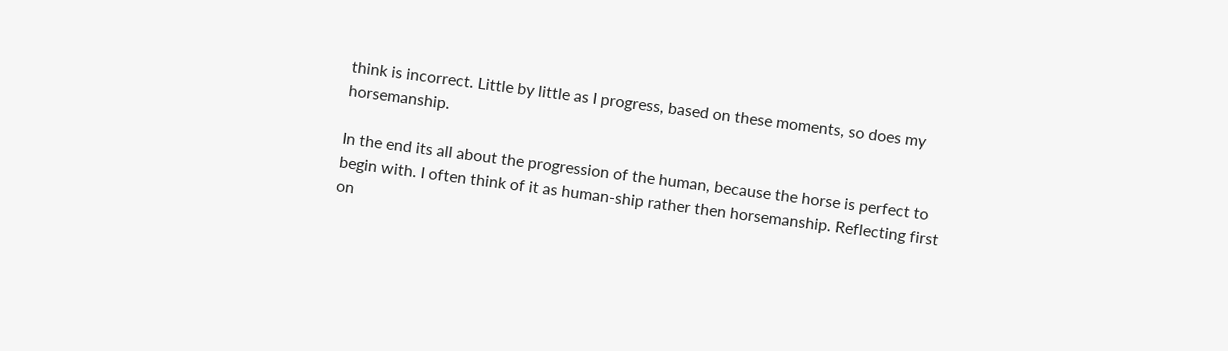think is incorrect. Little by little as I progress, based on these moments, so does my horsemanship.

In the end its all about the progression of the human, because the horse is perfect to begin with. I often think of it as human-ship rather then horsemanship. Reflecting first on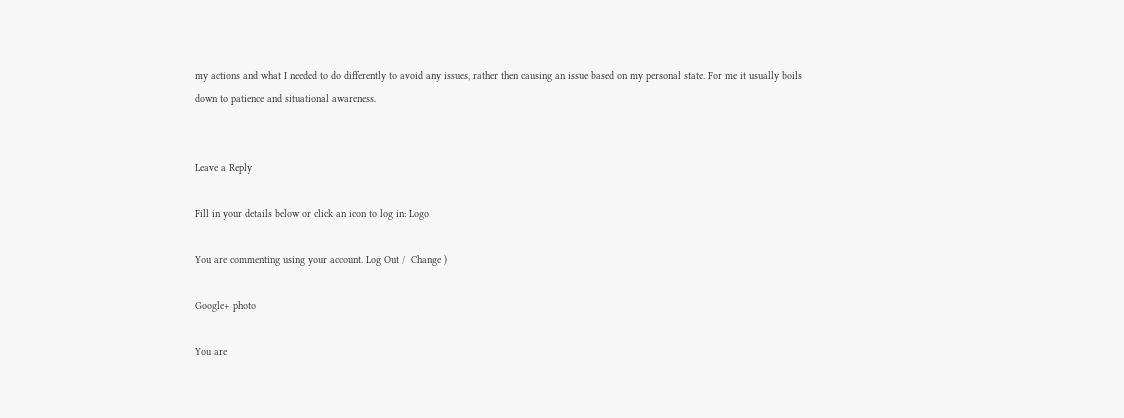my actions and what I needed to do differently to avoid any issues, rather then causing an issue based on my personal state. For me it usually boils down to patience and situational awareness.


Leave a Reply

Fill in your details below or click an icon to log in: Logo

You are commenting using your account. Log Out /  Change )

Google+ photo

You are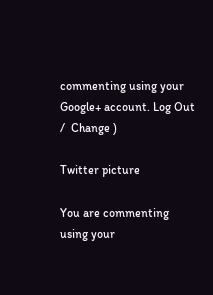commenting using your Google+ account. Log Out /  Change )

Twitter picture

You are commenting using your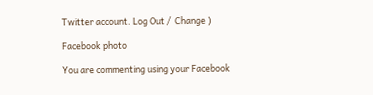Twitter account. Log Out /  Change )

Facebook photo

You are commenting using your Facebook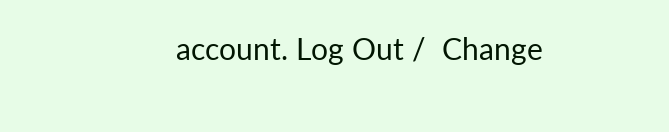account. Log Out /  Change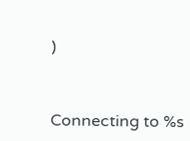)


Connecting to %s